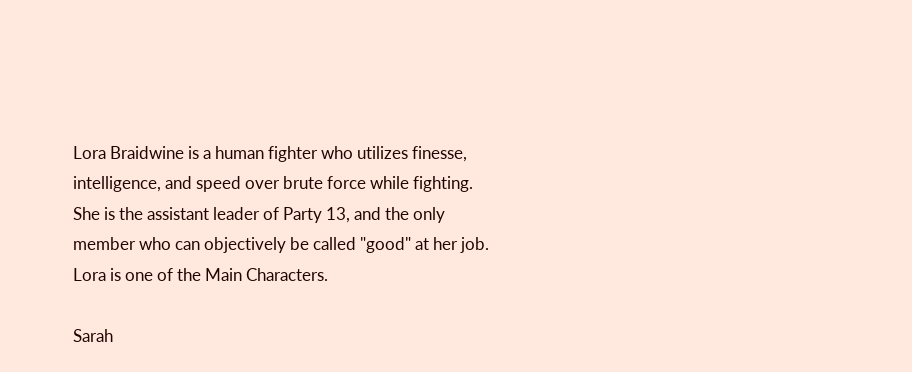Lora Braidwine is a human fighter who utilizes finesse, intelligence, and speed over brute force while fighting.  She is the assistant leader of Party 13, and the only member who can objectively be called "good" at her job. Lora is one of the Main Characters.

Sarah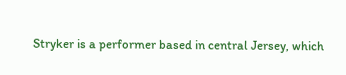Stryker is a performer based in central Jersey, which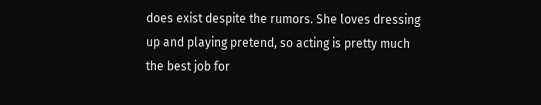does exist despite the rumors. She loves dressing up and playing pretend, so acting is pretty much the best job for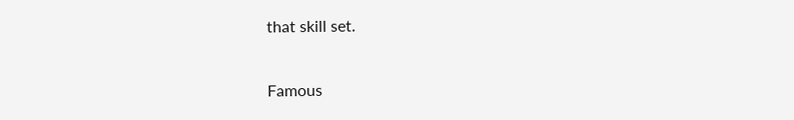that skill set.

Famous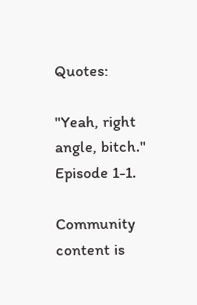Quotes:

"Yeah, right angle, bitch." Episode 1-1.

Community content is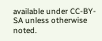available under CC-BY-SA unless otherwise noted.